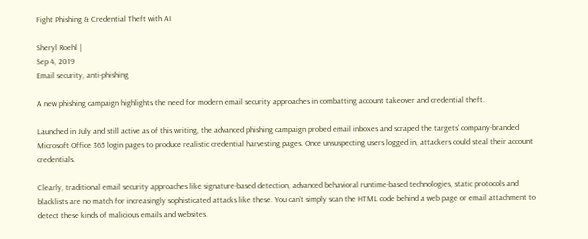Fight Phishing & Credential Theft with AI

Sheryl Roehl |
Sep 4, 2019
Email security, anti-phishing

A new phishing campaign highlights the need for modern email security approaches in combatting account takeover and credential theft.

Launched in July and still active as of this writing, the advanced phishing campaign probed email inboxes and scraped the targets’ company-branded Microsoft Office 365 login pages to produce realistic credential harvesting pages. Once unsuspecting users logged in, attackers could steal their account credentials.

Clearly, traditional email security approaches like signature-based detection, advanced behavioral runtime-based technologies, static protocols and blacklists are no match for increasingly sophisticated attacks like these. You can’t simply scan the HTML code behind a web page or email attachment to detect these kinds of malicious emails and websites.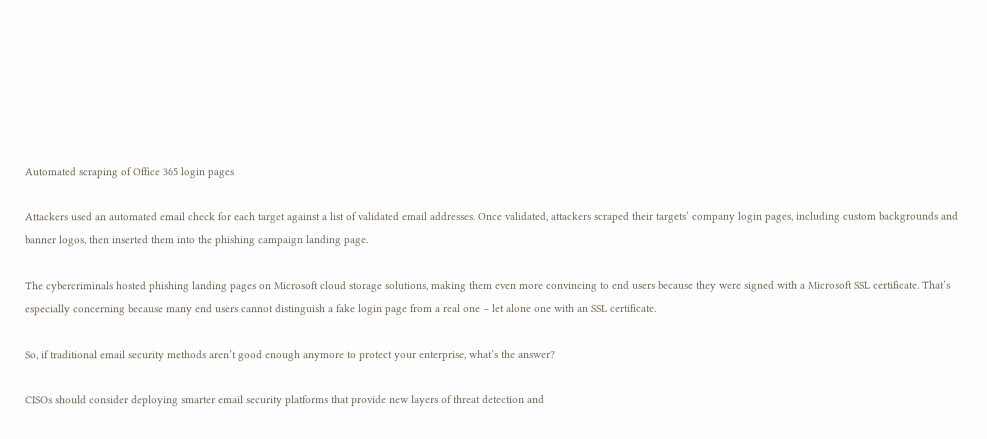Automated scraping of Office 365 login pages

Attackers used an automated email check for each target against a list of validated email addresses. Once validated, attackers scraped their targets’ company login pages, including custom backgrounds and banner logos, then inserted them into the phishing campaign landing page.

The cybercriminals hosted phishing landing pages on Microsoft cloud storage solutions, making them even more convincing to end users because they were signed with a Microsoft SSL certificate. That’s especially concerning because many end users cannot distinguish a fake login page from a real one – let alone one with an SSL certificate.

So, if traditional email security methods aren’t good enough anymore to protect your enterprise, what’s the answer?

CISOs should consider deploying smarter email security platforms that provide new layers of threat detection and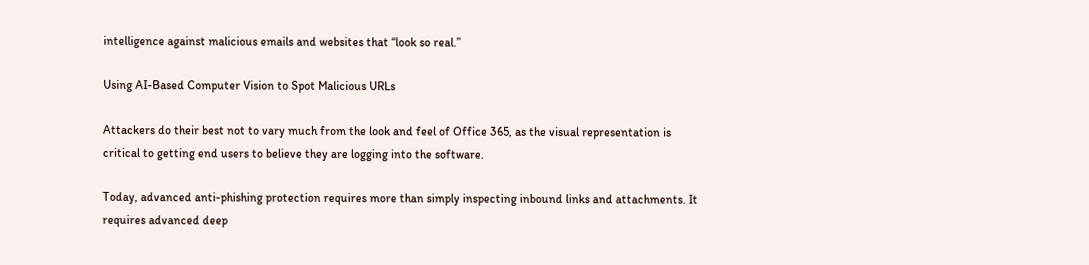intelligence against malicious emails and websites that “look so real.”

Using AI-Based Computer Vision to Spot Malicious URLs

Attackers do their best not to vary much from the look and feel of Office 365, as the visual representation is critical to getting end users to believe they are logging into the software.

Today, advanced anti-phishing protection requires more than simply inspecting inbound links and attachments. It requires advanced deep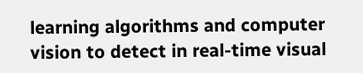learning algorithms and computer vision to detect in real-time visual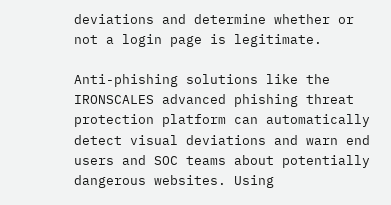deviations and determine whether or not a login page is legitimate.

Anti-phishing solutions like the IRONSCALES advanced phishing threat protection platform can automatically detect visual deviations and warn end users and SOC teams about potentially dangerous websites. Using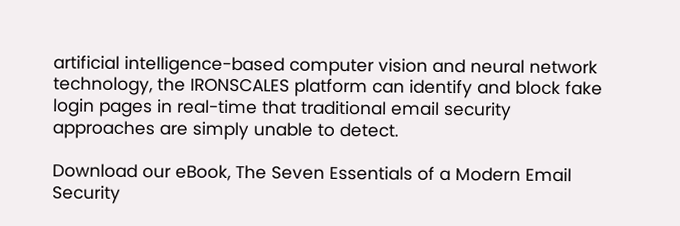artificial intelligence-based computer vision and neural network technology, the IRONSCALES platform can identify and block fake login pages in real-time that traditional email security approaches are simply unable to detect.

Download our eBook, The Seven Essentials of a Modern Email Security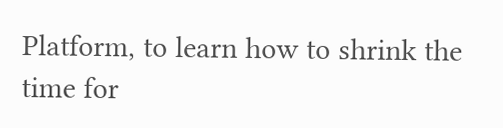Platform, to learn how to shrink the time for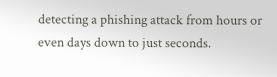detecting a phishing attack from hours or even days down to just seconds.